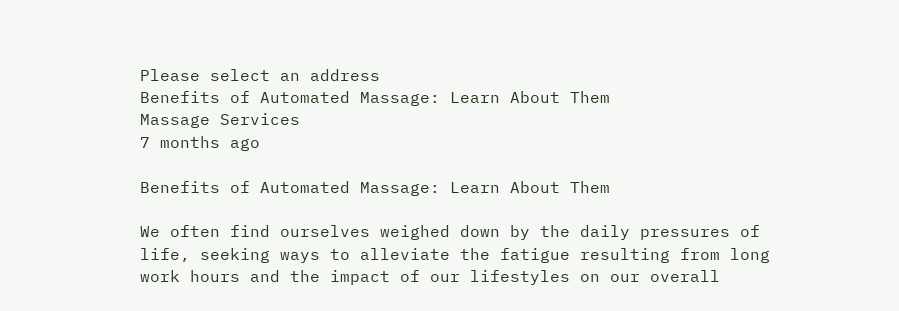Please select an address
Benefits of Automated Massage: Learn About Them
Massage Services
7 months ago

Benefits of Automated Massage: Learn About Them

We often find ourselves weighed down by the daily pressures of life, seeking ways to alleviate the fatigue resulting from long work hours and the impact of our lifestyles on our overall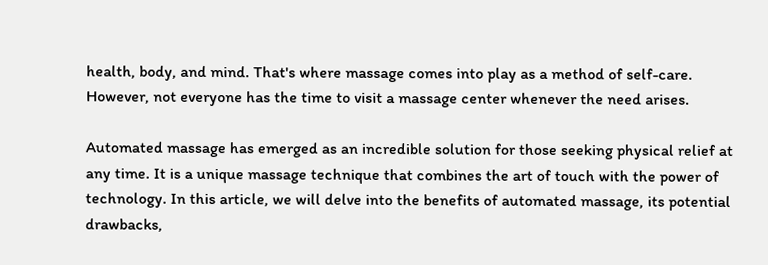health, body, and mind. That's where massage comes into play as a method of self-care. However, not everyone has the time to visit a massage center whenever the need arises.

Automated massage has emerged as an incredible solution for those seeking physical relief at any time. It is a unique massage technique that combines the art of touch with the power of technology. In this article, we will delve into the benefits of automated massage, its potential drawbacks,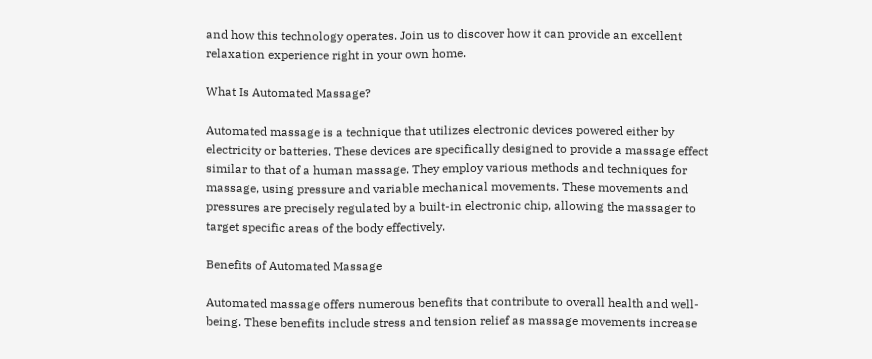and how this technology operates. Join us to discover how it can provide an excellent relaxation experience right in your own home.

What Is Automated Massage?

Automated massage is a technique that utilizes electronic devices powered either by electricity or batteries. These devices are specifically designed to provide a massage effect similar to that of a human massage. They employ various methods and techniques for massage, using pressure and variable mechanical movements. These movements and pressures are precisely regulated by a built-in electronic chip, allowing the massager to target specific areas of the body effectively.

Benefits of Automated Massage

Automated massage offers numerous benefits that contribute to overall health and well-being. These benefits include stress and tension relief as massage movements increase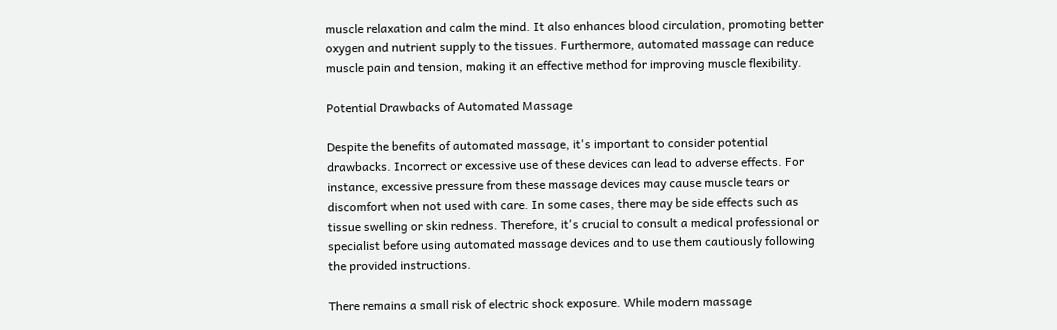muscle relaxation and calm the mind. It also enhances blood circulation, promoting better oxygen and nutrient supply to the tissues. Furthermore, automated massage can reduce muscle pain and tension, making it an effective method for improving muscle flexibility.

Potential Drawbacks of Automated Massage

Despite the benefits of automated massage, it's important to consider potential drawbacks. Incorrect or excessive use of these devices can lead to adverse effects. For instance, excessive pressure from these massage devices may cause muscle tears or discomfort when not used with care. In some cases, there may be side effects such as tissue swelling or skin redness. Therefore, it's crucial to consult a medical professional or specialist before using automated massage devices and to use them cautiously following the provided instructions.

There remains a small risk of electric shock exposure. While modern massage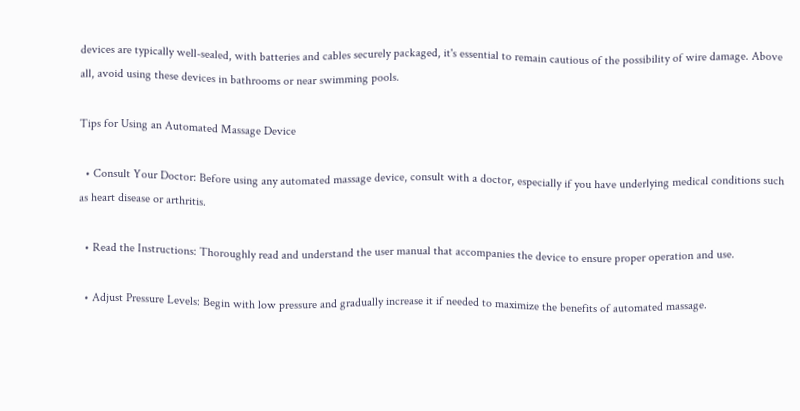devices are typically well-sealed, with batteries and cables securely packaged, it's essential to remain cautious of the possibility of wire damage. Above all, avoid using these devices in bathrooms or near swimming pools.

Tips for Using an Automated Massage Device

  • Consult Your Doctor: Before using any automated massage device, consult with a doctor, especially if you have underlying medical conditions such as heart disease or arthritis.

  • Read the Instructions: Thoroughly read and understand the user manual that accompanies the device to ensure proper operation and use.

  • Adjust Pressure Levels: Begin with low pressure and gradually increase it if needed to maximize the benefits of automated massage.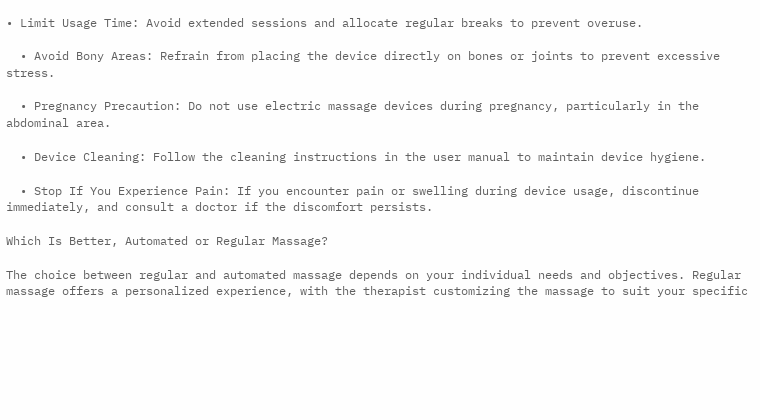• Limit Usage Time: Avoid extended sessions and allocate regular breaks to prevent overuse.

  • Avoid Bony Areas: Refrain from placing the device directly on bones or joints to prevent excessive stress.

  • Pregnancy Precaution: Do not use electric massage devices during pregnancy, particularly in the abdominal area.

  • Device Cleaning: Follow the cleaning instructions in the user manual to maintain device hygiene.

  • Stop If You Experience Pain: If you encounter pain or swelling during device usage, discontinue immediately, and consult a doctor if the discomfort persists.

Which Is Better, Automated or Regular Massage?

The choice between regular and automated massage depends on your individual needs and objectives. Regular massage offers a personalized experience, with the therapist customizing the massage to suit your specific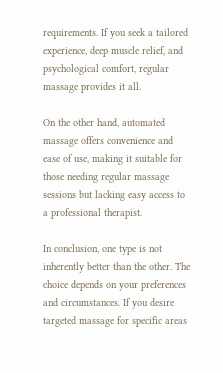requirements. If you seek a tailored experience, deep muscle relief, and psychological comfort, regular massage provides it all.

On the other hand, automated massage offers convenience and ease of use, making it suitable for those needing regular massage sessions but lacking easy access to a professional therapist.

In conclusion, one type is not inherently better than the other. The choice depends on your preferences and circumstances. If you desire targeted massage for specific areas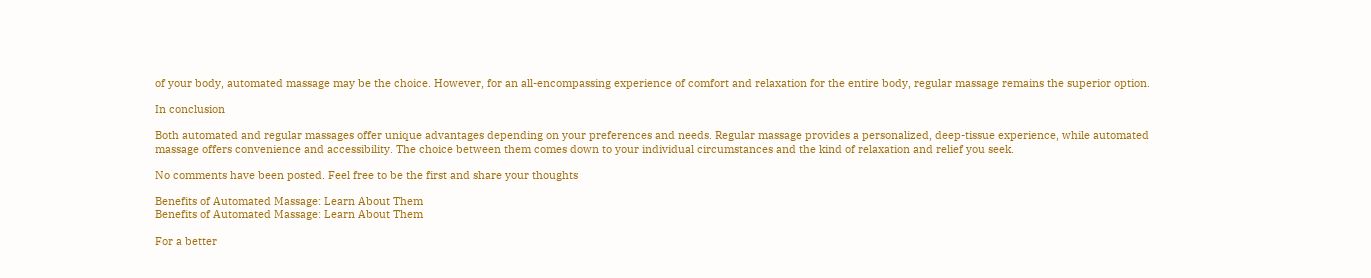of your body, automated massage may be the choice. However, for an all-encompassing experience of comfort and relaxation for the entire body, regular massage remains the superior option.

In conclusion

Both automated and regular massages offer unique advantages depending on your preferences and needs. Regular massage provides a personalized, deep-tissue experience, while automated massage offers convenience and accessibility. The choice between them comes down to your individual circumstances and the kind of relaxation and relief you seek.

No comments have been posted. Feel free to be the first and share your thoughts

Benefits of Automated Massage: Learn About Them
Benefits of Automated Massage: Learn About Them

For a better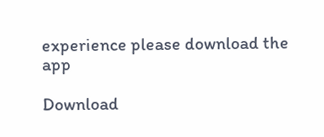experience please download the app

Download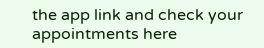the app link and check your appointments here